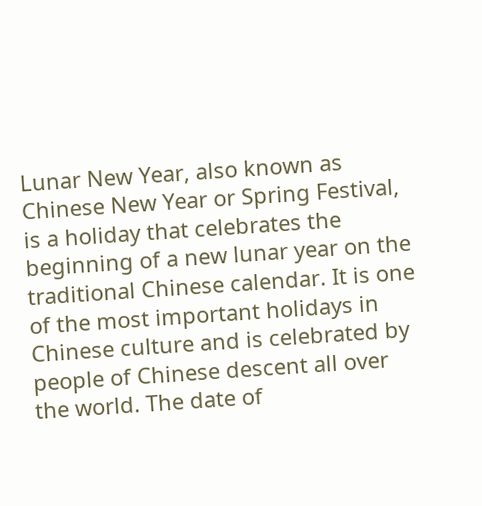Lunar New Year, also known as Chinese New Year or Spring Festival, is a holiday that celebrates the beginning of a new lunar year on the traditional Chinese calendar. It is one of the most important holidays in Chinese culture and is celebrated by people of Chinese descent all over the world. The date of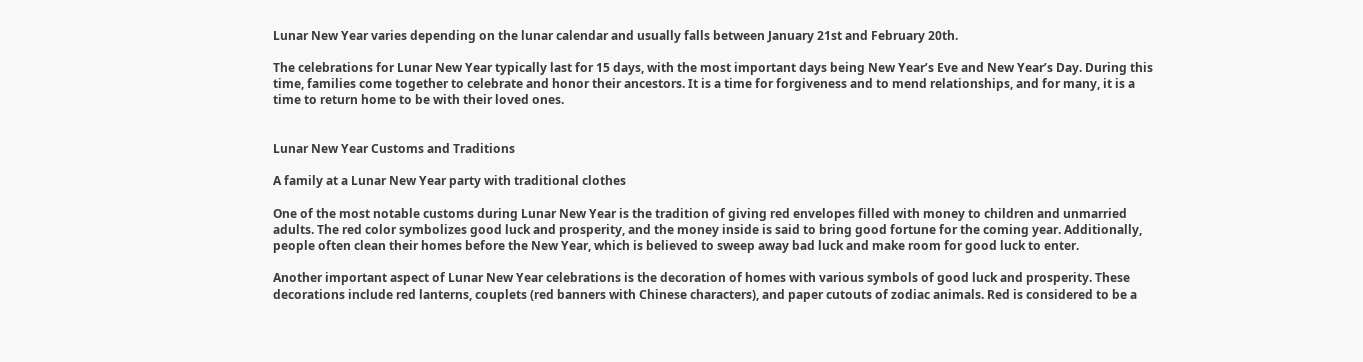Lunar New Year varies depending on the lunar calendar and usually falls between January 21st and February 20th.

The celebrations for Lunar New Year typically last for 15 days, with the most important days being New Year’s Eve and New Year’s Day. During this time, families come together to celebrate and honor their ancestors. It is a time for forgiveness and to mend relationships, and for many, it is a time to return home to be with their loved ones.


Lunar New Year Customs and Traditions

A family at a Lunar New Year party with traditional clothes

One of the most notable customs during Lunar New Year is the tradition of giving red envelopes filled with money to children and unmarried adults. The red color symbolizes good luck and prosperity, and the money inside is said to bring good fortune for the coming year. Additionally, people often clean their homes before the New Year, which is believed to sweep away bad luck and make room for good luck to enter.

Another important aspect of Lunar New Year celebrations is the decoration of homes with various symbols of good luck and prosperity. These decorations include red lanterns, couplets (red banners with Chinese characters), and paper cutouts of zodiac animals. Red is considered to be a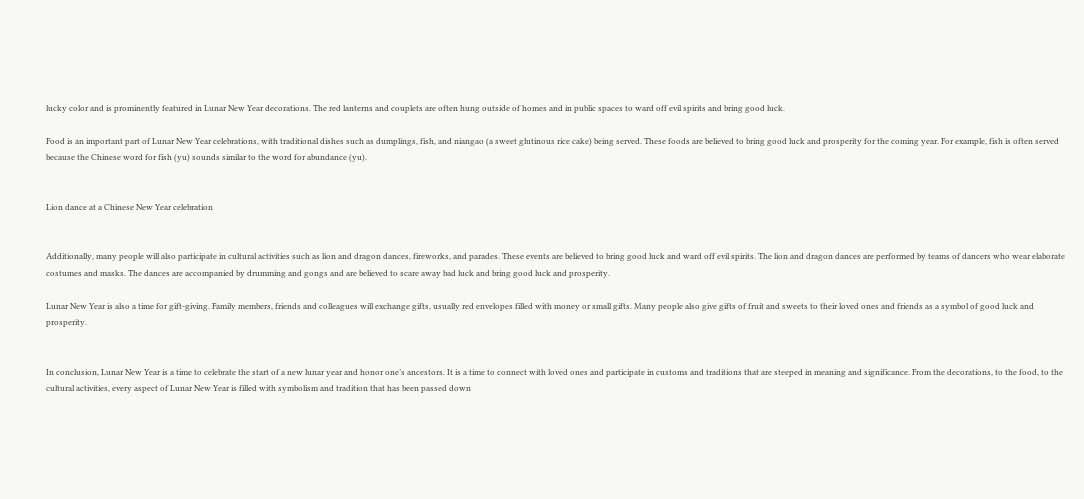lucky color and is prominently featured in Lunar New Year decorations. The red lanterns and couplets are often hung outside of homes and in public spaces to ward off evil spirits and bring good luck.

Food is an important part of Lunar New Year celebrations, with traditional dishes such as dumplings, fish, and niangao (a sweet glutinous rice cake) being served. These foods are believed to bring good luck and prosperity for the coming year. For example, fish is often served because the Chinese word for fish (yu) sounds similar to the word for abundance (yu).


Lion dance at a Chinese New Year celebration


Additionally, many people will also participate in cultural activities such as lion and dragon dances, fireworks, and parades. These events are believed to bring good luck and ward off evil spirits. The lion and dragon dances are performed by teams of dancers who wear elaborate costumes and masks. The dances are accompanied by drumming and gongs and are believed to scare away bad luck and bring good luck and prosperity.

Lunar New Year is also a time for gift-giving. Family members, friends and colleagues will exchange gifts, usually red envelopes filled with money or small gifts. Many people also give gifts of fruit and sweets to their loved ones and friends as a symbol of good luck and prosperity.


In conclusion, Lunar New Year is a time to celebrate the start of a new lunar year and honor one’s ancestors. It is a time to connect with loved ones and participate in customs and traditions that are steeped in meaning and significance. From the decorations, to the food, to the cultural activities, every aspect of Lunar New Year is filled with symbolism and tradition that has been passed down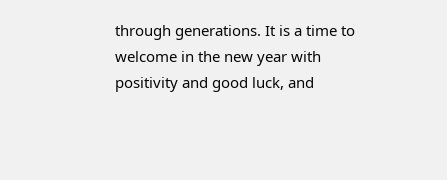through generations. It is a time to welcome in the new year with positivity and good luck, and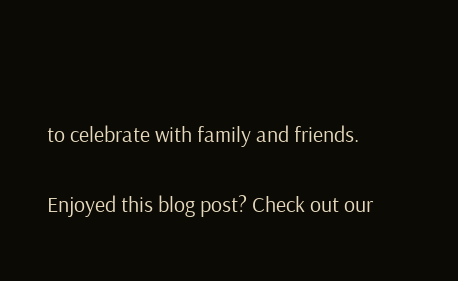to celebrate with family and friends.

Enjoyed this blog post? Check out our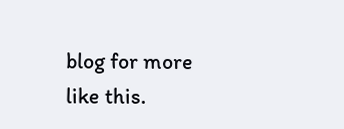blog for more like this.